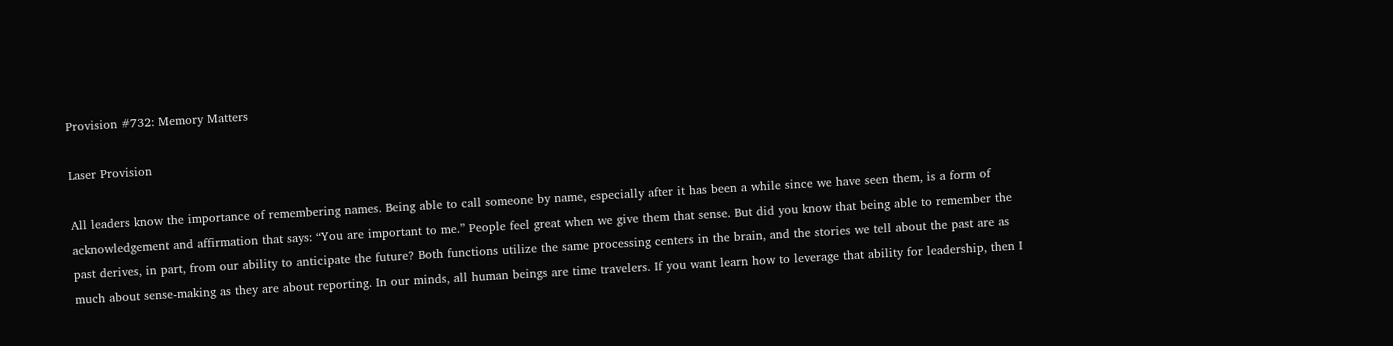Provision #732: Memory Matters

Laser Provision

All leaders know the importance of remembering names. Being able to call someone by name, especially after it has been a while since we have seen them, is a form of acknowledgement and affirmation that says: “You are important to me.” People feel great when we give them that sense. But did you know that being able to remember the past derives, in part, from our ability to anticipate the future? Both functions utilize the same processing centers in the brain, and the stories we tell about the past are as much about sense-making as they are about reporting. In our minds, all human beings are time travelers. If you want learn how to leverage that ability for leadership, then I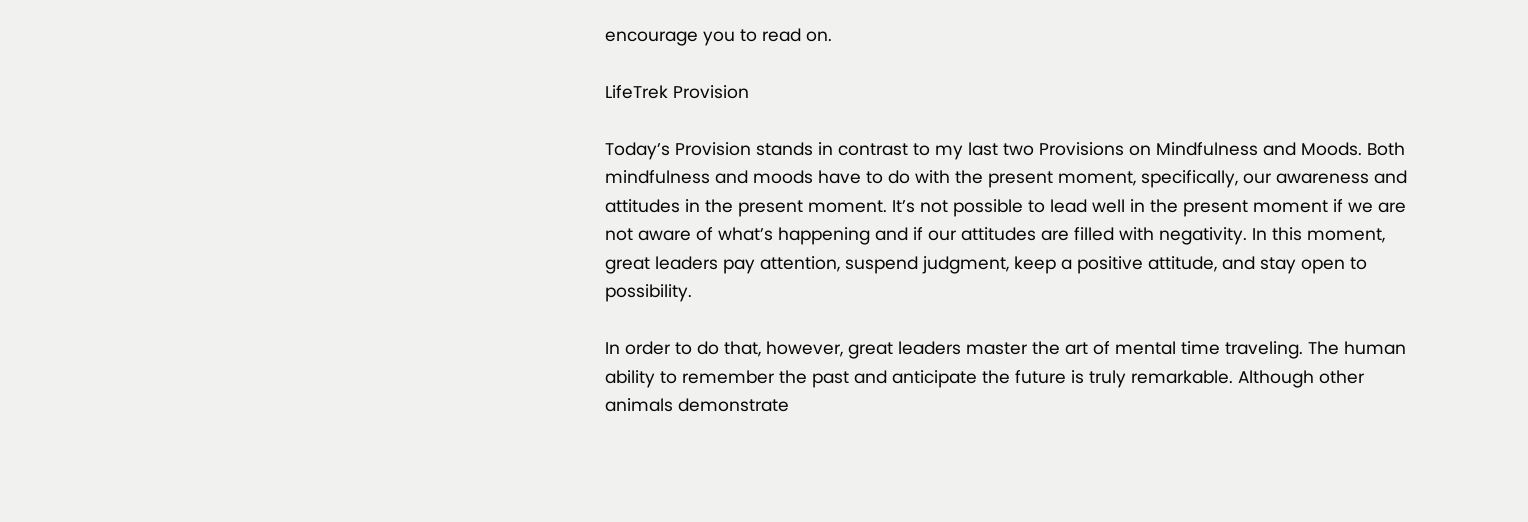encourage you to read on.

LifeTrek Provision

Today’s Provision stands in contrast to my last two Provisions on Mindfulness and Moods. Both mindfulness and moods have to do with the present moment, specifically, our awareness and attitudes in the present moment. It’s not possible to lead well in the present moment if we are not aware of what’s happening and if our attitudes are filled with negativity. In this moment, great leaders pay attention, suspend judgment, keep a positive attitude, and stay open to possibility.

In order to do that, however, great leaders master the art of mental time traveling. The human ability to remember the past and anticipate the future is truly remarkable. Although other animals demonstrate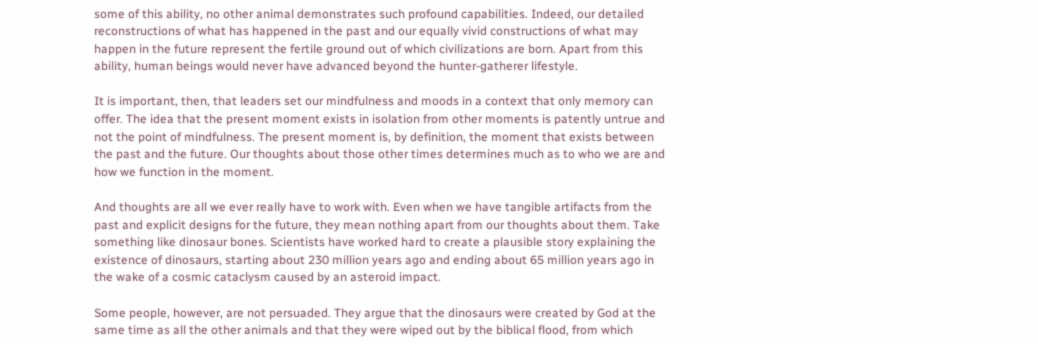some of this ability, no other animal demonstrates such profound capabilities. Indeed, our detailed reconstructions of what has happened in the past and our equally vivid constructions of what may happen in the future represent the fertile ground out of which civilizations are born. Apart from this ability, human beings would never have advanced beyond the hunter-gatherer lifestyle.

It is important, then, that leaders set our mindfulness and moods in a context that only memory can offer. The idea that the present moment exists in isolation from other moments is patently untrue and not the point of mindfulness. The present moment is, by definition, the moment that exists between the past and the future. Our thoughts about those other times determines much as to who we are and how we function in the moment.

And thoughts are all we ever really have to work with. Even when we have tangible artifacts from the past and explicit designs for the future, they mean nothing apart from our thoughts about them. Take something like dinosaur bones. Scientists have worked hard to create a plausible story explaining the existence of dinosaurs, starting about 230 million years ago and ending about 65 million years ago in the wake of a cosmic cataclysm caused by an asteroid impact.

Some people, however, are not persuaded. They argue that the dinosaurs were created by God at the same time as all the other animals and that they were wiped out by the biblical flood, from which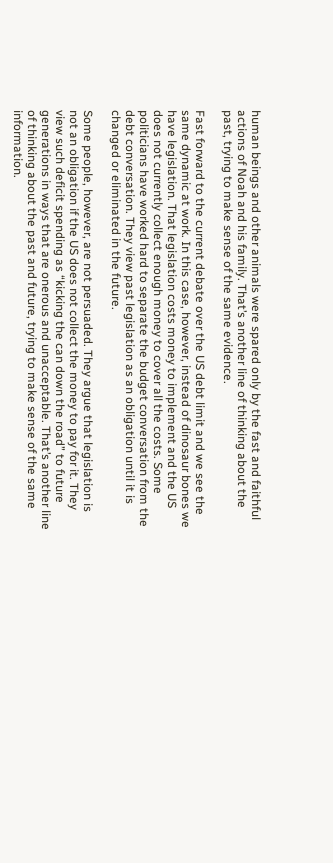human beings and other animals were spared only by the fast and faithful actions of Noah and his family. That’s another line of thinking about the past, trying to make sense of the same evidence.

Fast forward to the current debate over the US debt limit and we see the same dynamic at work. In this case, however, instead of dinosaur bones we have legislation. That legislation costs money to implement and the US does not currently collect enough money to cover all the costs. Some politicians have worked hard to separate the budget conversation from the debt conversation. They view past legislation as an obligation until it is changed or eliminated in the future.

Some people, however, are not persuaded. They argue that legislation is not an obligation if the US does not collect the money to pay for it. They view such deficit spending as “kicking the can down the road” to future generations in ways that are onerous and unacceptable. That’s another line of thinking about the past and future, trying to make sense of the same information.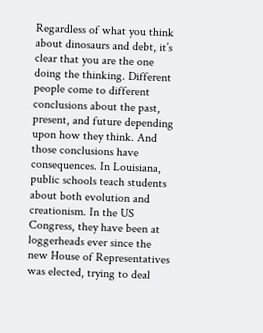Regardless of what you think about dinosaurs and debt, it’s clear that you are the one doing the thinking. Different people come to different conclusions about the past, present, and future depending upon how they think. And those conclusions have consequences. In Louisiana, public schools teach students about both evolution and creationism. In the US Congress, they have been at loggerheads ever since the new House of Representatives was elected, trying to deal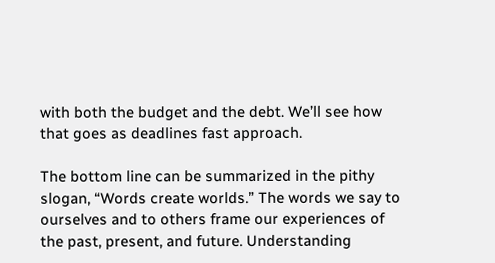with both the budget and the debt. We’ll see how that goes as deadlines fast approach.

The bottom line can be summarized in the pithy slogan, “Words create worlds.” The words we say to ourselves and to others frame our experiences of the past, present, and future. Understanding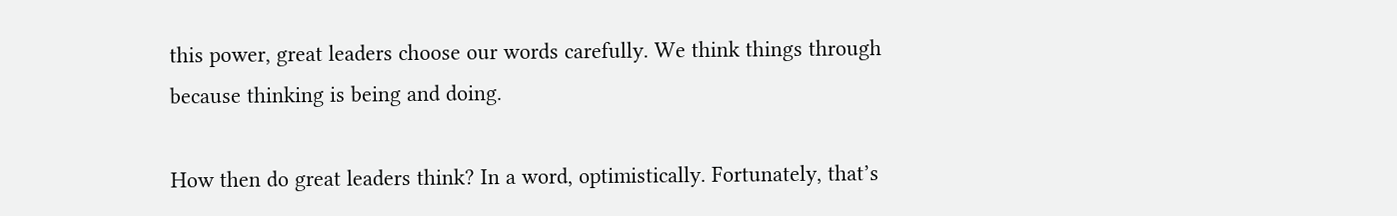this power, great leaders choose our words carefully. We think things through because thinking is being and doing.

How then do great leaders think? In a word, optimistically. Fortunately, that’s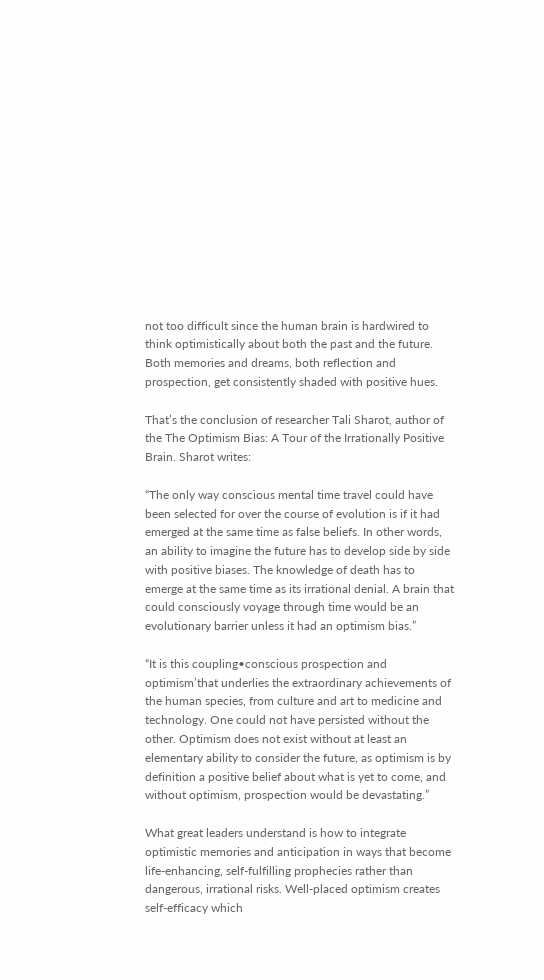not too difficult since the human brain is hardwired to think optimistically about both the past and the future. Both memories and dreams, both reflection and prospection, get consistently shaded with positive hues.

That’s the conclusion of researcher Tali Sharot, author of the The Optimism Bias: A Tour of the Irrationally Positive Brain. Sharot writes:

“The only way conscious mental time travel could have been selected for over the course of evolution is if it had emerged at the same time as false beliefs. In other words, an ability to imagine the future has to develop side by side with positive biases. The knowledge of death has to emerge at the same time as its irrational denial. A brain that could consciously voyage through time would be an evolutionary barrier unless it had an optimism bias.”

“It is this coupling•conscious prospection and optimism’that underlies the extraordinary achievements of the human species, from culture and art to medicine and technology. One could not have persisted without the other. Optimism does not exist without at least an elementary ability to consider the future, as optimism is by definition a positive belief about what is yet to come, and without optimism, prospection would be devastating.”

What great leaders understand is how to integrate optimistic memories and anticipation in ways that become life-enhancing, self-fulfilling prophecies rather than dangerous, irrational risks. Well-placed optimism creates self-efficacy which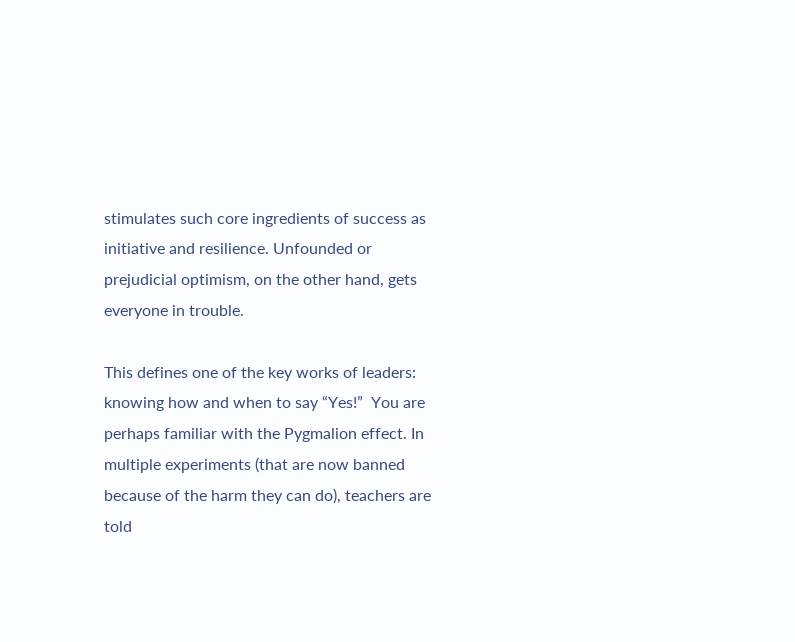stimulates such core ingredients of success as initiative and resilience. Unfounded or prejudicial optimism, on the other hand, gets everyone in trouble.

This defines one of the key works of leaders: knowing how and when to say “Yes!”  You are perhaps familiar with the Pygmalion effect. In multiple experiments (that are now banned because of the harm they can do), teachers are told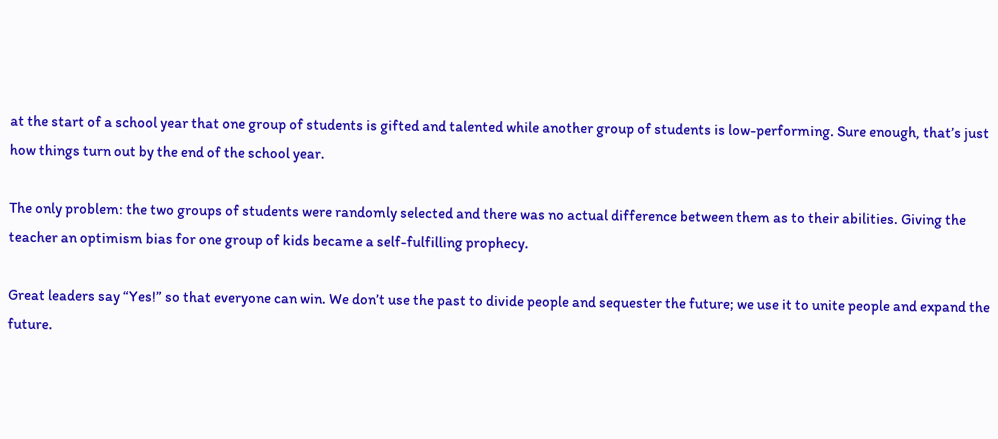at the start of a school year that one group of students is gifted and talented while another group of students is low-performing. Sure enough, that’s just how things turn out by the end of the school year.

The only problem: the two groups of students were randomly selected and there was no actual difference between them as to their abilities. Giving the teacher an optimism bias for one group of kids became a self-fulfilling prophecy.

Great leaders say “Yes!” so that everyone can win. We don’t use the past to divide people and sequester the future; we use it to unite people and expand the future.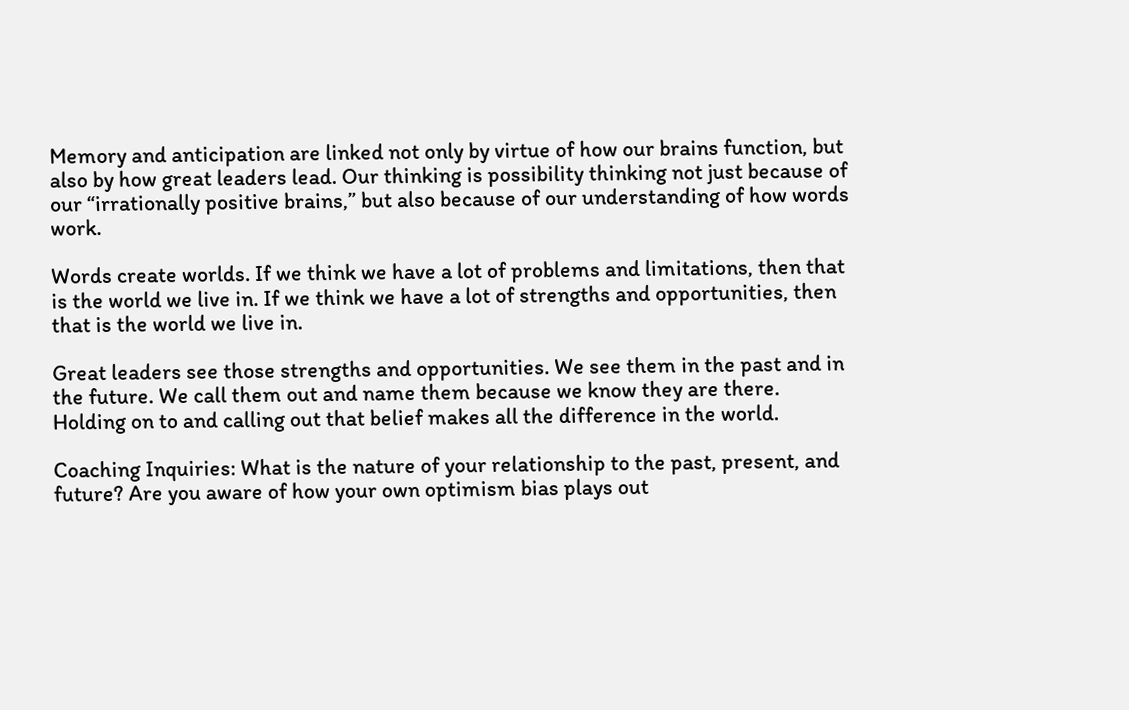Memory and anticipation are linked not only by virtue of how our brains function, but also by how great leaders lead. Our thinking is possibility thinking not just because of our “irrationally positive brains,” but also because of our understanding of how words work.

Words create worlds. If we think we have a lot of problems and limitations, then that is the world we live in. If we think we have a lot of strengths and opportunities, then that is the world we live in.

Great leaders see those strengths and opportunities. We see them in the past and in the future. We call them out and name them because we know they are there. Holding on to and calling out that belief makes all the difference in the world.

Coaching Inquiries: What is the nature of your relationship to the past, present, and future? Are you aware of how your own optimism bias plays out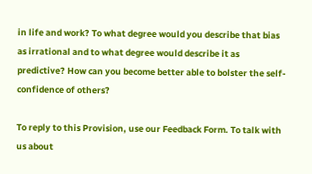in life and work? To what degree would you describe that bias as irrational and to what degree would describe it as predictive? How can you become better able to bolster the self-confidence of others?

To reply to this Provision, use our Feedback Form. To talk with us about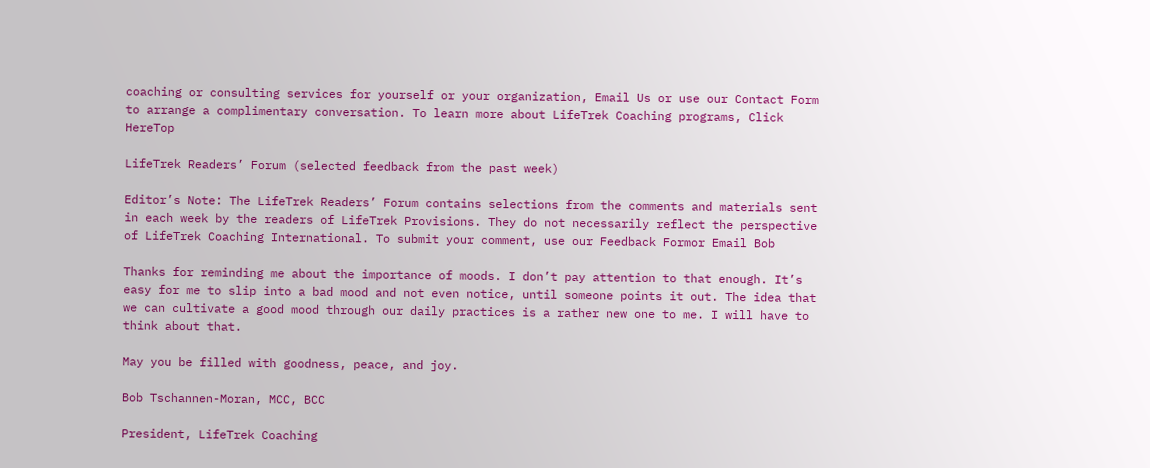coaching or consulting services for yourself or your organization, Email Us or use our Contact Form to arrange a complimentary conversation. To learn more about LifeTrek Coaching programs, Click HereTop

LifeTrek Readers’ Forum (selected feedback from the past week)

Editor’s Note: The LifeTrek Readers’ Forum contains selections from the comments and materials sent in each week by the readers of LifeTrek Provisions. They do not necessarily reflect the perspective of LifeTrek Coaching International. To submit your comment, use our Feedback Formor Email Bob

Thanks for reminding me about the importance of moods. I don’t pay attention to that enough. It’s easy for me to slip into a bad mood and not even notice, until someone points it out. The idea that we can cultivate a good mood through our daily practices is a rather new one to me. I will have to think about that.

May you be filled with goodness, peace, and joy.

Bob Tschannen-Moran, MCC, BCC

President, LifeTrek Coaching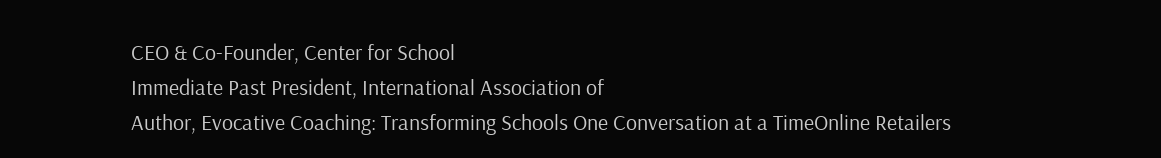CEO & Co-Founder, Center for School
Immediate Past President, International Association of
Author, Evocative Coaching: Transforming Schools One Conversation at a TimeOnline Retailers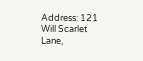Address: 121 Will Scarlet Lane,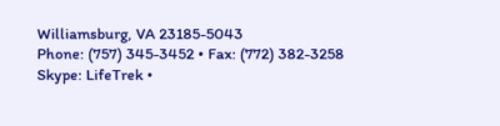Williamsburg, VA 23185-5043
Phone: (757) 345-3452 • Fax: (772) 382-3258
Skype: LifeTrek •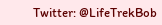Twitter: @LifeTrekBob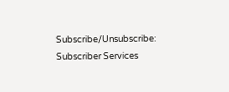Subscribe/Unsubscribe: Subscriber Services